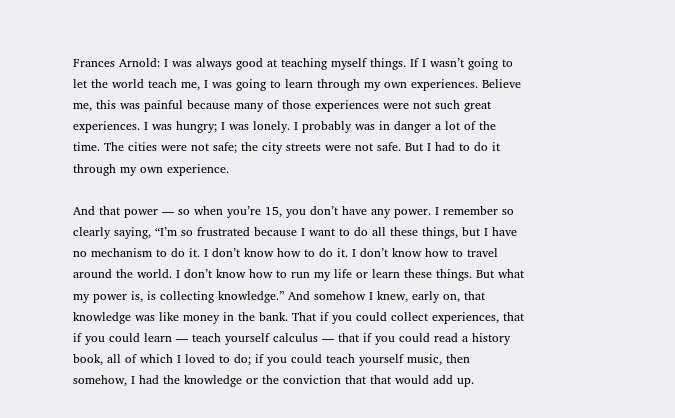Frances Arnold: I was always good at teaching myself things. If I wasn’t going to let the world teach me, I was going to learn through my own experiences. Believe me, this was painful because many of those experiences were not such great experiences. I was hungry; I was lonely. I probably was in danger a lot of the time. The cities were not safe; the city streets were not safe. But I had to do it through my own experience.

And that power — so when you’re 15, you don’t have any power. I remember so clearly saying, “I’m so frustrated because I want to do all these things, but I have no mechanism to do it. I don’t know how to do it. I don’t know how to travel around the world. I don’t know how to run my life or learn these things. But what my power is, is collecting knowledge.” And somehow I knew, early on, that knowledge was like money in the bank. That if you could collect experiences, that if you could learn — teach yourself calculus — that if you could read a history book, all of which I loved to do; if you could teach yourself music, then somehow, I had the knowledge or the conviction that that would add up.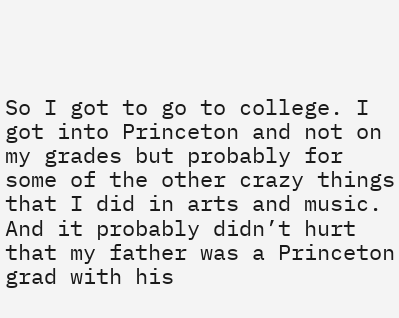So I got to go to college. I got into Princeton and not on my grades but probably for some of the other crazy things that I did in arts and music. And it probably didn’t hurt that my father was a Princeton grad with his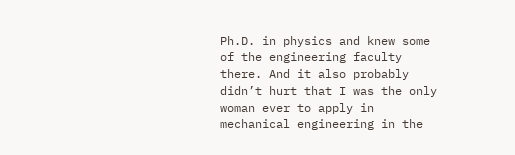Ph.D. in physics and knew some of the engineering faculty there. And it also probably didn’t hurt that I was the only woman ever to apply in mechanical engineering in the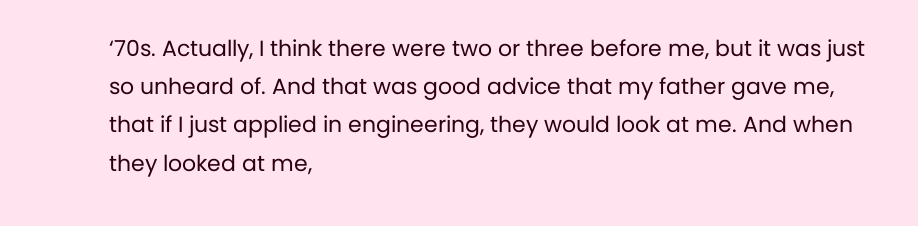‘70s. Actually, I think there were two or three before me, but it was just so unheard of. And that was good advice that my father gave me, that if I just applied in engineering, they would look at me. And when they looked at me,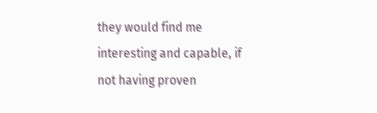they would find me interesting and capable, if not having proven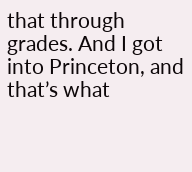that through grades. And I got into Princeton, and that’s what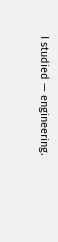I studied — engineering.